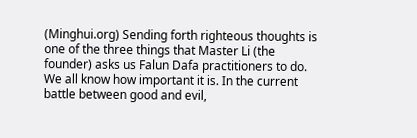(Minghui.org) Sending forth righteous thoughts is one of the three things that Master Li (the founder) asks us Falun Dafa practitioners to do. We all know how important it is. In the current battle between good and evil,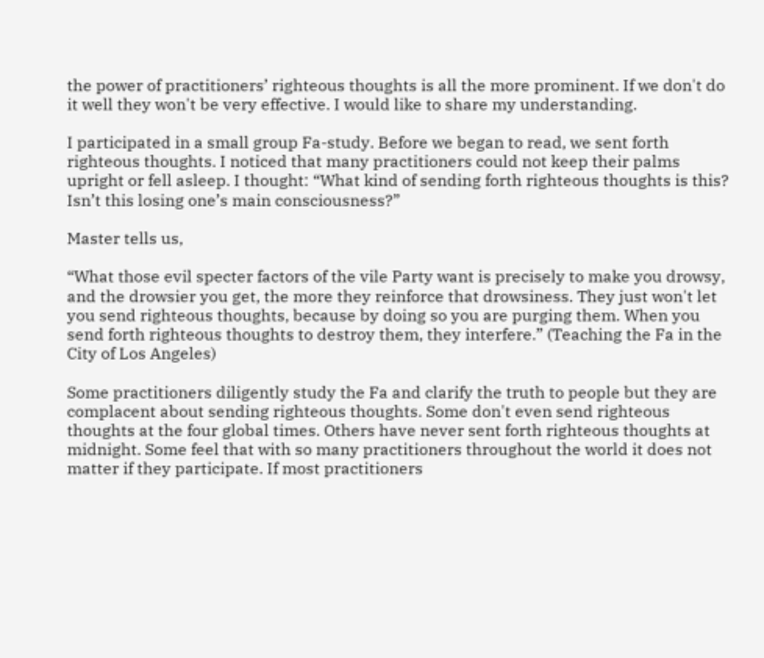the power of practitioners’ righteous thoughts is all the more prominent. If we don't do it well they won't be very effective. I would like to share my understanding.

I participated in a small group Fa-study. Before we began to read, we sent forth righteous thoughts. I noticed that many practitioners could not keep their palms upright or fell asleep. I thought: “What kind of sending forth righteous thoughts is this? Isn’t this losing one’s main consciousness?”

Master tells us,

“What those evil specter factors of the vile Party want is precisely to make you drowsy, and the drowsier you get, the more they reinforce that drowsiness. They just won't let you send righteous thoughts, because by doing so you are purging them. When you send forth righteous thoughts to destroy them, they interfere.” (Teaching the Fa in the City of Los Angeles)

Some practitioners diligently study the Fa and clarify the truth to people but they are complacent about sending righteous thoughts. Some don't even send righteous thoughts at the four global times. Others have never sent forth righteous thoughts at midnight. Some feel that with so many practitioners throughout the world it does not matter if they participate. If most practitioners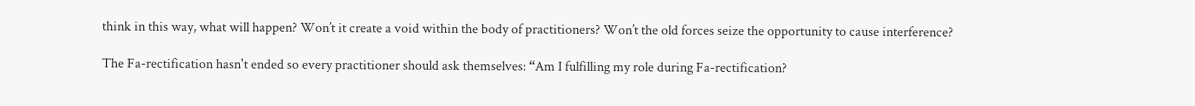think in this way, what will happen? Won’t it create a void within the body of practitioners? Won’t the old forces seize the opportunity to cause interference?

The Fa-rectification hasn't ended so every practitioner should ask themselves: “Am I fulfilling my role during Fa-rectification?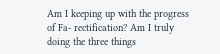Am I keeping up with the progress of Fa- rectification? Am I truly doing the three things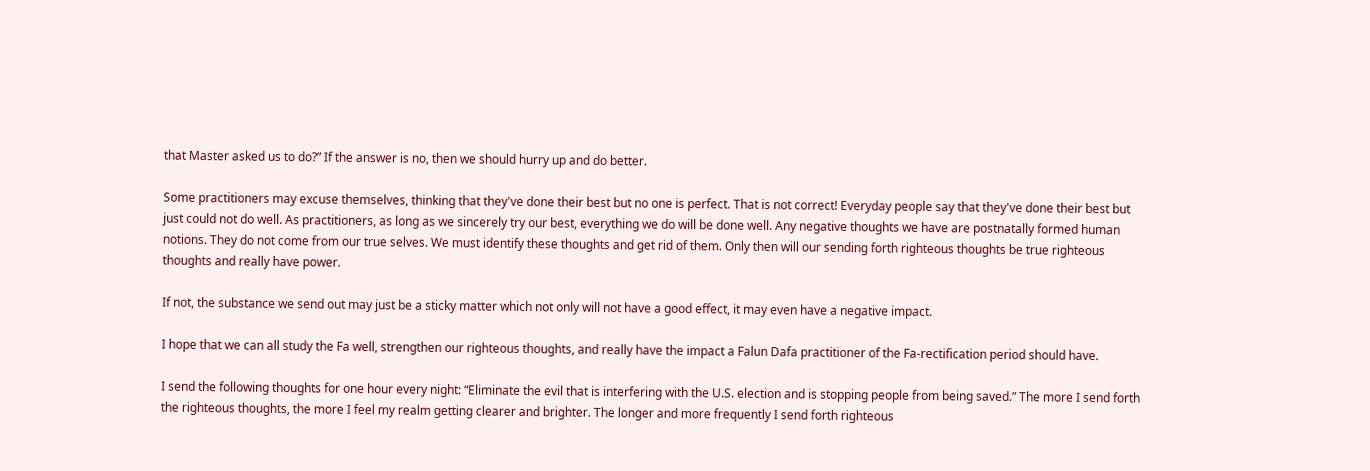that Master asked us to do?” If the answer is no, then we should hurry up and do better.

Some practitioners may excuse themselves, thinking that they've done their best but no one is perfect. That is not correct! Everyday people say that they've done their best but just could not do well. As practitioners, as long as we sincerely try our best, everything we do will be done well. Any negative thoughts we have are postnatally formed human notions. They do not come from our true selves. We must identify these thoughts and get rid of them. Only then will our sending forth righteous thoughts be true righteous thoughts and really have power.

If not, the substance we send out may just be a sticky matter which not only will not have a good effect, it may even have a negative impact.

I hope that we can all study the Fa well, strengthen our righteous thoughts, and really have the impact a Falun Dafa practitioner of the Fa-rectification period should have.

I send the following thoughts for one hour every night: “Eliminate the evil that is interfering with the U.S. election and is stopping people from being saved.” The more I send forth the righteous thoughts, the more I feel my realm getting clearer and brighter. The longer and more frequently I send forth righteous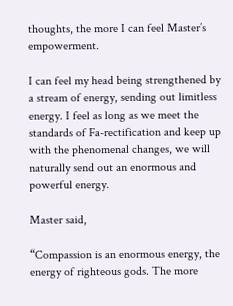thoughts, the more I can feel Master’s empowerment.

I can feel my head being strengthened by a stream of energy, sending out limitless energy. I feel as long as we meet the standards of Fa-rectification and keep up with the phenomenal changes, we will naturally send out an enormous and powerful energy.

Master said,

“Compassion is an enormous energy, the energy of righteous gods. The more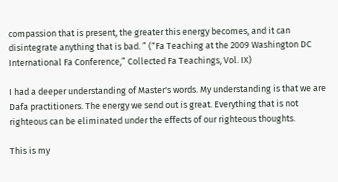compassion that is present, the greater this energy becomes, and it can disintegrate anything that is bad. ” (“Fa Teaching at the 2009 Washington DC International Fa Conference,” Collected Fa Teachings, Vol. IX)

I had a deeper understanding of Master's words. My understanding is that we are Dafa practitioners. The energy we send out is great. Everything that is not righteous can be eliminated under the effects of our righteous thoughts.

This is my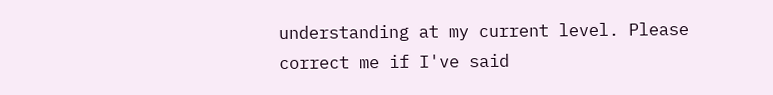understanding at my current level. Please correct me if I've said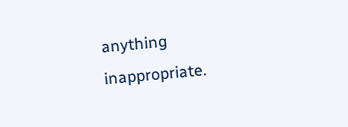anything inappropriate.